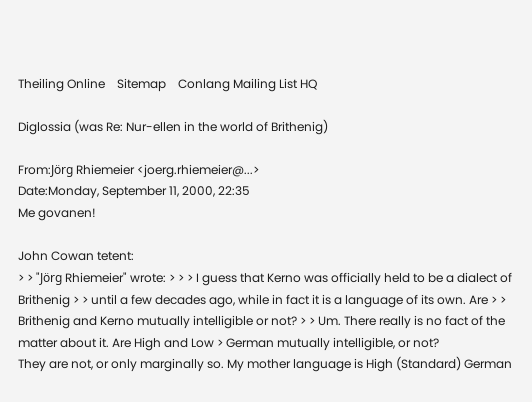Theiling Online    Sitemap    Conlang Mailing List HQ

Diglossia (was Re: Nur-ellen in the world of Brithenig)

From:Jörg Rhiemeier <joerg.rhiemeier@...>
Date:Monday, September 11, 2000, 22:35
Me govanen!

John Cowan tetent:
> > "Jörg Rhiemeier" wrote: > > > I guess that Kerno was officially held to be a dialect of Brithenig > > until a few decades ago, while in fact it is a language of its own. Are > > Brithenig and Kerno mutually intelligible or not? > > Um. There really is no fact of the matter about it. Are High and Low > German mutually intelligible, or not?
They are not, or only marginally so. My mother language is High (Standard) German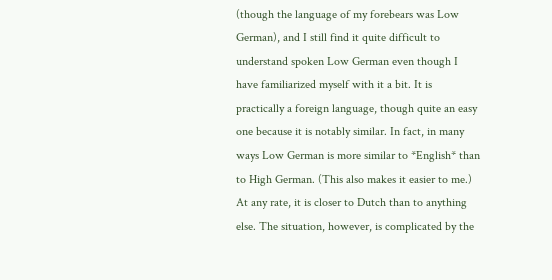(though the language of my forebears was Low German), and I still find it quite difficult to understand spoken Low German even though I have familiarized myself with it a bit. It is practically a foreign language, though quite an easy one because it is notably similar. In fact, in many ways Low German is more similar to *English* than to High German. (This also makes it easier to me.) At any rate, it is closer to Dutch than to anything else. The situation, however, is complicated by the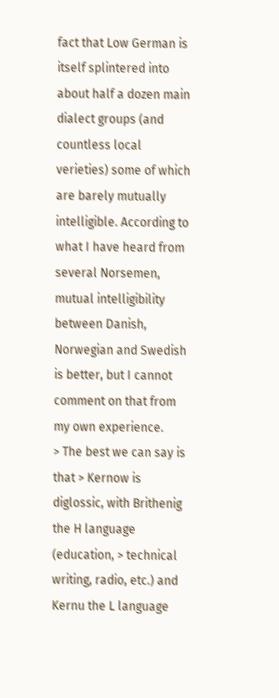fact that Low German is itself splintered into about half a dozen main dialect groups (and countless local verieties) some of which are barely mutually intelligible. According to what I have heard from several Norsemen, mutual intelligibility between Danish, Norwegian and Swedish is better, but I cannot comment on that from my own experience.
> The best we can say is that > Kernow is diglossic, with Brithenig the H language (education, > technical writing, radio, etc.) and Kernu the L language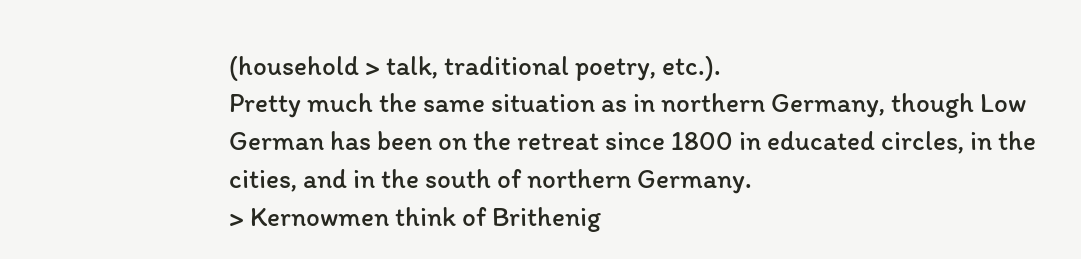(household > talk, traditional poetry, etc.).
Pretty much the same situation as in northern Germany, though Low German has been on the retreat since 1800 in educated circles, in the cities, and in the south of northern Germany.
> Kernowmen think of Brithenig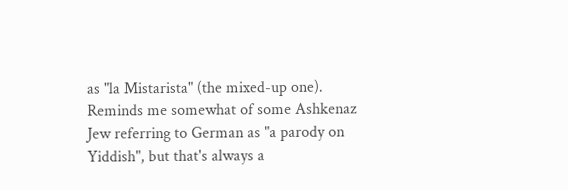as "la Mistarista" (the mixed-up one).
Reminds me somewhat of some Ashkenaz Jew referring to German as "a parody on Yiddish", but that's always a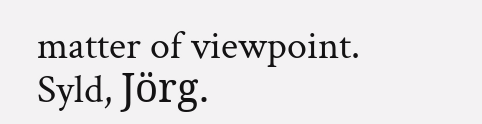matter of viewpoint. Syld, Jörg.